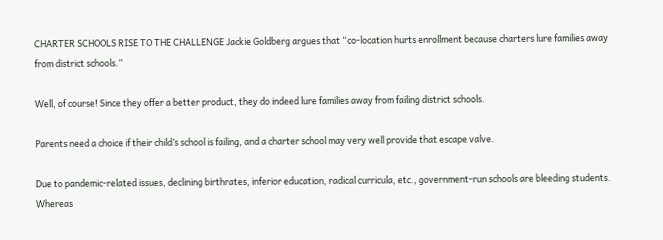CHARTER SCHOOLS RISE TO THE CHALLENGE Jackie Goldberg argues that “co-location hurts enrollment because charters lure families away from district schools.”

Well, of course! Since they offer a better product, they do indeed lure families away from failing district schools.

Parents need a choice if their child’s school is failing, and a charter school may very well provide that escape valve.

Due to pandemic-related issues, declining birthrates, inferior education, radical curricula, etc., government-run schools are bleeding students. Whereas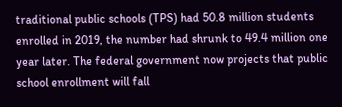traditional public schools (TPS) had 50.8 million students enrolled in 2019, the number had shrunk to 49.4 million one year later. The federal government now projects that public school enrollment will fall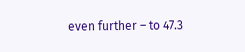even further – to 47.3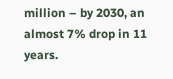million – by 2030, an almost 7% drop in 11 years.